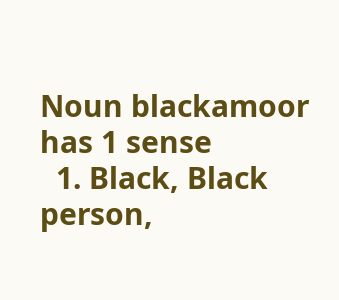Noun blackamoor has 1 sense
  1. Black, Black person,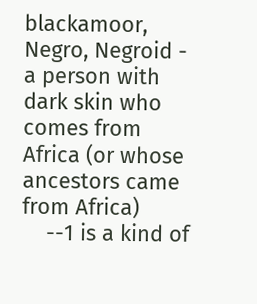blackamoor, Negro, Negroid - a person with dark skin who comes from Africa (or whose ancestors came from Africa)
    --1 is a kind of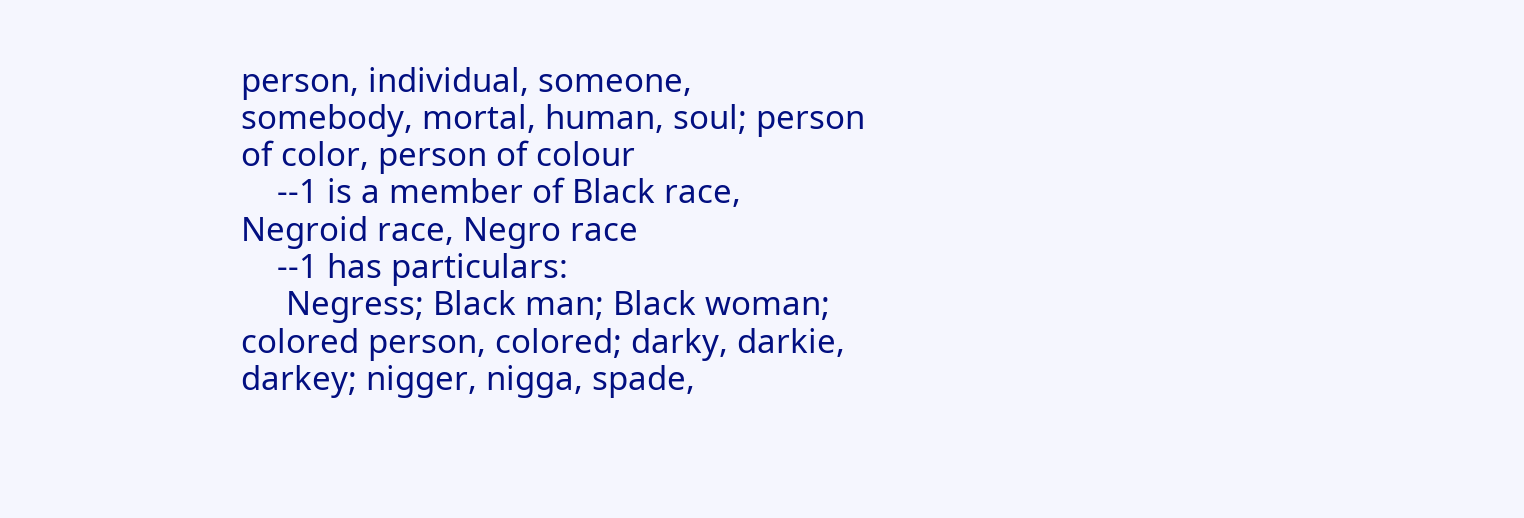person, individual, someone, somebody, mortal, human, soul; person of color, person of colour
    --1 is a member of Black race, Negroid race, Negro race
    --1 has particulars:
     Negress; Black man; Black woman; colored person, colored; darky, darkie, darkey; nigger, nigga, spade,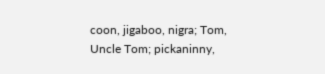coon, jigaboo, nigra; Tom, Uncle Tom; pickaninny,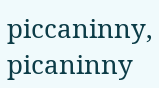piccaninny, picaninny